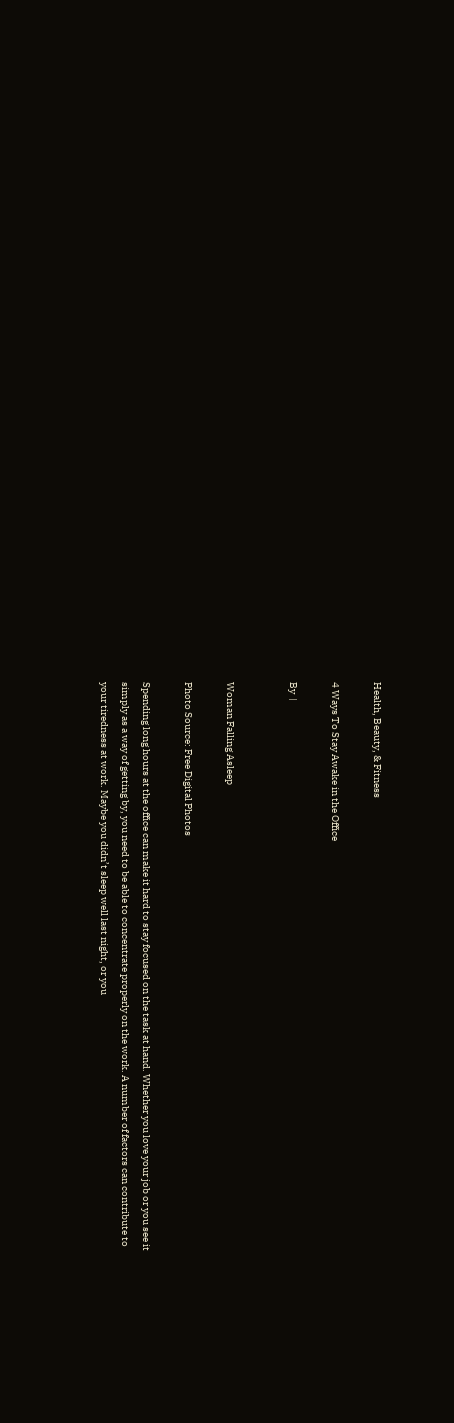Health, Beauty, & Fitness

4 Ways To Stay Awake in the Office

By  |


Woman Falling Asleep

Photo Source: Free Digital Photos

Spending long hours at the office can make it hard to stay focused on the task at hand. Whether you love your job or you see it simply as a way of getting by, you need to be able to concentrate properly on the work. A number of factors can contribute to your tiredness at work. Maybe you didn’t sleep well last night, or you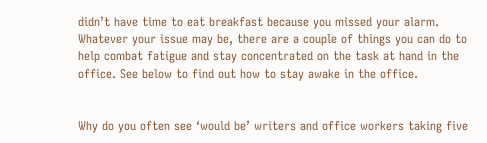didn’t have time to eat breakfast because you missed your alarm. Whatever your issue may be, there are a couple of things you can do to help combat fatigue and stay concentrated on the task at hand in the office. See below to find out how to stay awake in the office.


Why do you often see ‘would be’ writers and office workers taking five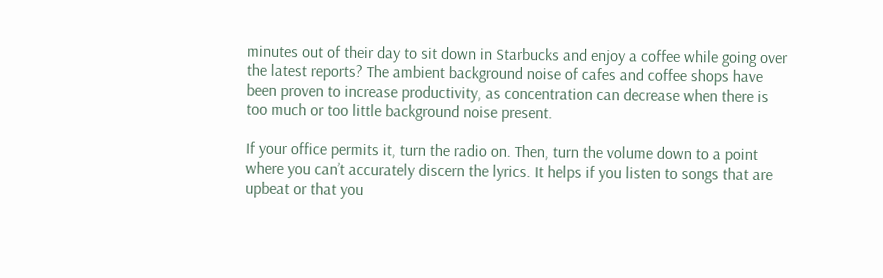minutes out of their day to sit down in Starbucks and enjoy a coffee while going over the latest reports? The ambient background noise of cafes and coffee shops have been proven to increase productivity, as concentration can decrease when there is too much or too little background noise present.

If your office permits it, turn the radio on. Then, turn the volume down to a point where you can’t accurately discern the lyrics. It helps if you listen to songs that are upbeat or that you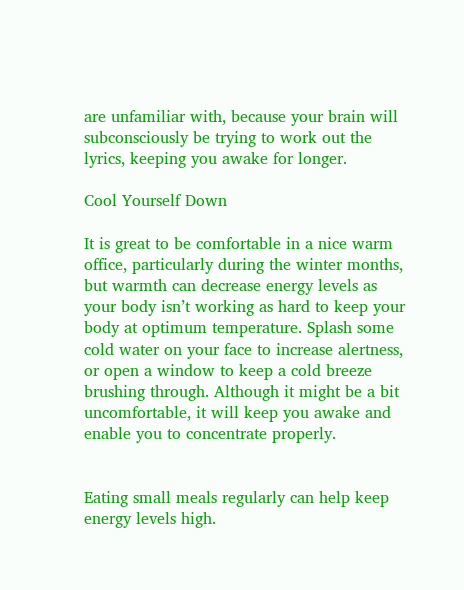are unfamiliar with, because your brain will subconsciously be trying to work out the lyrics, keeping you awake for longer.

Cool Yourself Down

It is great to be comfortable in a nice warm office, particularly during the winter months, but warmth can decrease energy levels as your body isn’t working as hard to keep your body at optimum temperature. Splash some cold water on your face to increase alertness, or open a window to keep a cold breeze brushing through. Although it might be a bit uncomfortable, it will keep you awake and enable you to concentrate properly.


Eating small meals regularly can help keep energy levels high.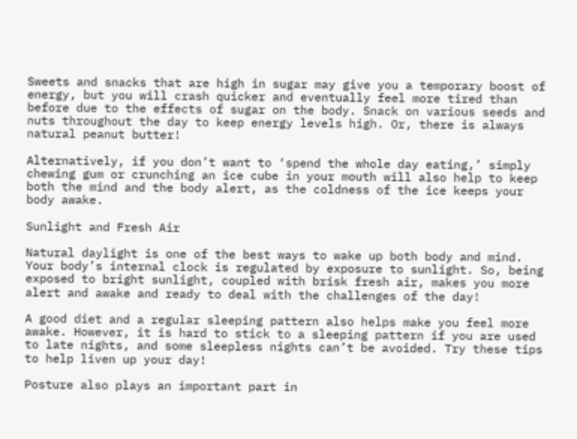Sweets and snacks that are high in sugar may give you a temporary boost of energy, but you will crash quicker and eventually feel more tired than before due to the effects of sugar on the body. Snack on various seeds and nuts throughout the day to keep energy levels high. Or, there is always natural peanut butter!

Alternatively, if you don’t want to ‘spend the whole day eating,’ simply chewing gum or crunching an ice cube in your mouth will also help to keep both the mind and the body alert, as the coldness of the ice keeps your body awake.

Sunlight and Fresh Air

Natural daylight is one of the best ways to wake up both body and mind. Your body’s internal clock is regulated by exposure to sunlight. So, being exposed to bright sunlight, coupled with brisk fresh air, makes you more alert and awake and ready to deal with the challenges of the day!

A good diet and a regular sleeping pattern also helps make you feel more awake. However, it is hard to stick to a sleeping pattern if you are used to late nights, and some sleepless nights can’t be avoided. Try these tips to help liven up your day!

Posture also plays an important part in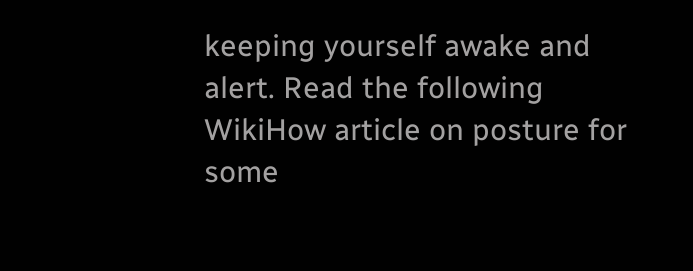keeping yourself awake and alert. Read the following WikiHow article on posture for some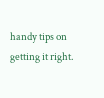handy tips on getting it right.